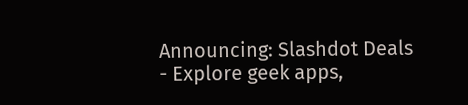Announcing: Slashdot Deals - Explore geek apps,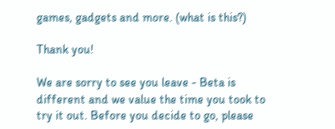games, gadgets and more. (what is this?)

Thank you!

We are sorry to see you leave - Beta is different and we value the time you took to try it out. Before you decide to go, please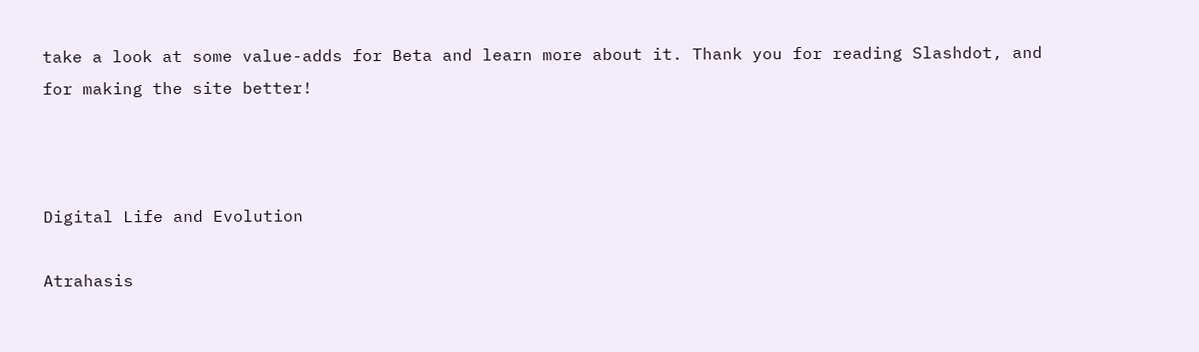take a look at some value-adds for Beta and learn more about it. Thank you for reading Slashdot, and for making the site better!



Digital Life and Evolution

Atrahasis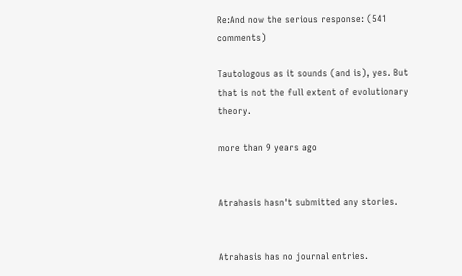Re:And now the serious response: (541 comments)

Tautologous as it sounds (and is), yes. But that is not the full extent of evolutionary theory.

more than 9 years ago


Atrahasis hasn't submitted any stories.


Atrahasis has no journal entries.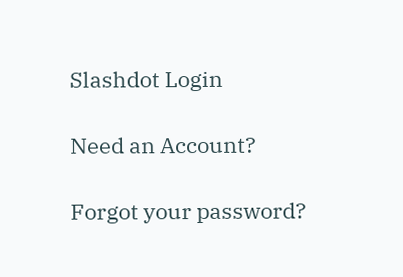Slashdot Login

Need an Account?

Forgot your password?